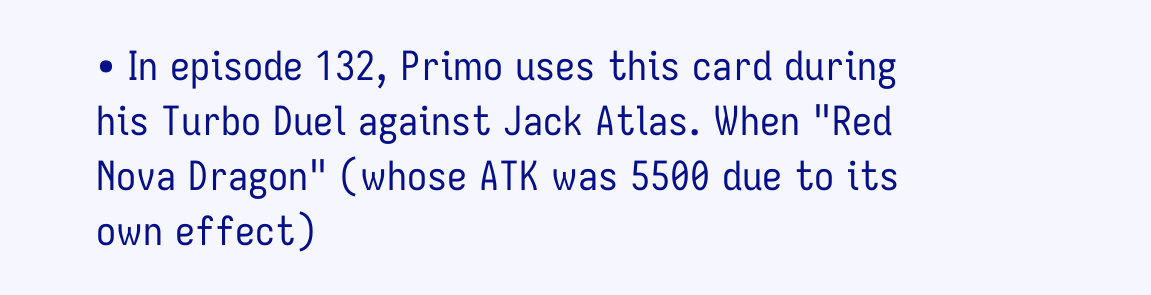• In episode 132, Primo uses this card during his Turbo Duel against Jack Atlas. When "Red Nova Dragon" (whose ATK was 5500 due to its own effect)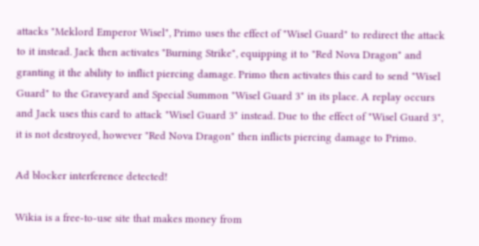attacks "Meklord Emperor Wisel", Primo uses the effect of "Wisel Guard" to redirect the attack to it instead. Jack then activates "Burning Strike", equipping it to "Red Nova Dragon" and granting it the ability to inflict piercing damage. Primo then activates this card to send "Wisel Guard" to the Graveyard and Special Summon "Wisel Guard 3" in its place. A replay occurs and Jack uses this card to attack "Wisel Guard 3" instead. Due to the effect of "Wisel Guard 3", it is not destroyed, however "Red Nova Dragon" then inflicts piercing damage to Primo.

Ad blocker interference detected!

Wikia is a free-to-use site that makes money from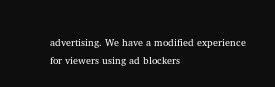advertising. We have a modified experience for viewers using ad blockers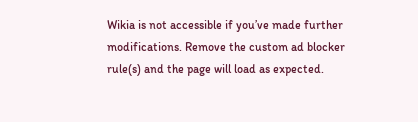Wikia is not accessible if you’ve made further modifications. Remove the custom ad blocker rule(s) and the page will load as expected.